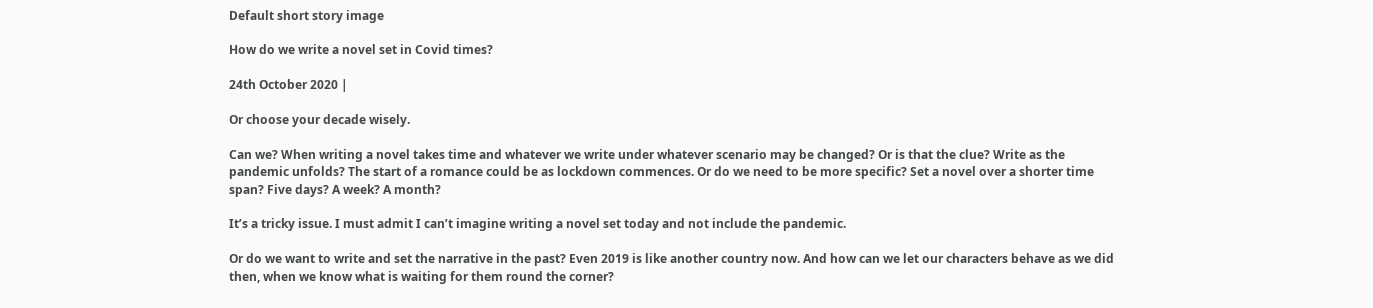Default short story image

How do we write a novel set in Covid times?

24th October 2020 |

Or choose your decade wisely.

Can we? When writing a novel takes time and whatever we write under whatever scenario may be changed? Or is that the clue? Write as the pandemic unfolds? The start of a romance could be as lockdown commences. Or do we need to be more specific? Set a novel over a shorter time span? Five days? A week? A month?

It’s a tricky issue. I must admit I can’t imagine writing a novel set today and not include the pandemic.

Or do we want to write and set the narrative in the past? Even 2019 is like another country now. And how can we let our characters behave as we did then, when we know what is waiting for them round the corner?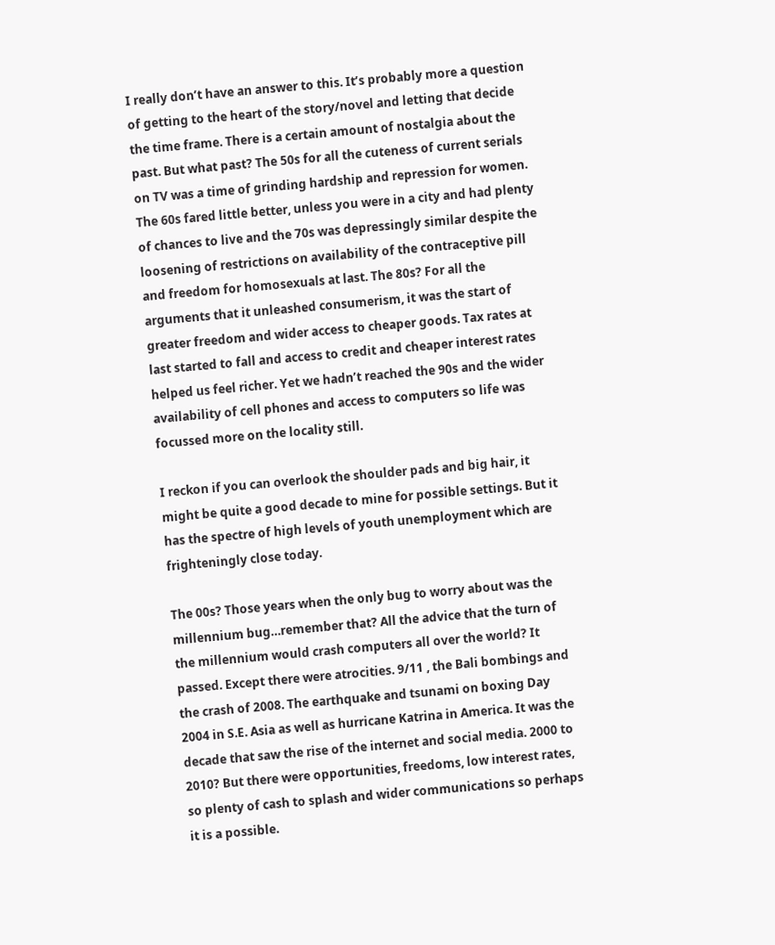I really don’t have an answer to this. It’s probably more a question of getting to the heart of the story/novel and letting that decide the time frame. There is a certain amount of nostalgia about the past. But what past? The 50s for all the cuteness of current serials on TV was a time of grinding hardship and repression for women. The 60s fared little better, unless you were in a city and had plenty of chances to live and the 70s was depressingly similar despite the loosening of restrictions on availability of the contraceptive pill and freedom for homosexuals at last. The 80s? For all the arguments that it unleashed consumerism, it was the start of greater freedom and wider access to cheaper goods. Tax rates at last started to fall and access to credit and cheaper interest rates helped us feel richer. Yet we hadn’t reached the 90s and the wider availability of cell phones and access to computers so life was focussed more on the locality still.

I reckon if you can overlook the shoulder pads and big hair, it might be quite a good decade to mine for possible settings. But it has the spectre of high levels of youth unemployment which are frighteningly close today.

The 00s? Those years when the only bug to worry about was the millennium bug…remember that? All the advice that the turn of the millennium would crash computers all over the world? It passed. Except there were atrocities. 9/11 , the Bali bombings and the crash of 2008. The earthquake and tsunami on boxing Day 2004 in S.E. Asia as well as hurricane Katrina in America. It was the decade that saw the rise of the internet and social media. 2000 to 2010? But there were opportunities, freedoms, low interest rates, so plenty of cash to splash and wider communications so perhaps it is a possible.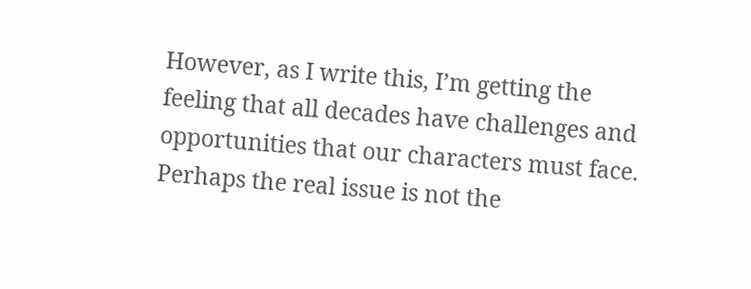However, as I write this, I’m getting the feeling that all decades have challenges and opportunities that our characters must face. Perhaps the real issue is not the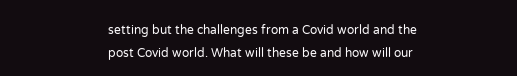setting but the challenges from a Covid world and the post Covid world. What will these be and how will our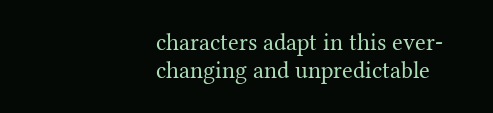characters adapt in this ever-changing and unpredictable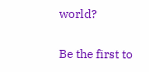world?

Be the first to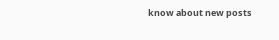know about new posts